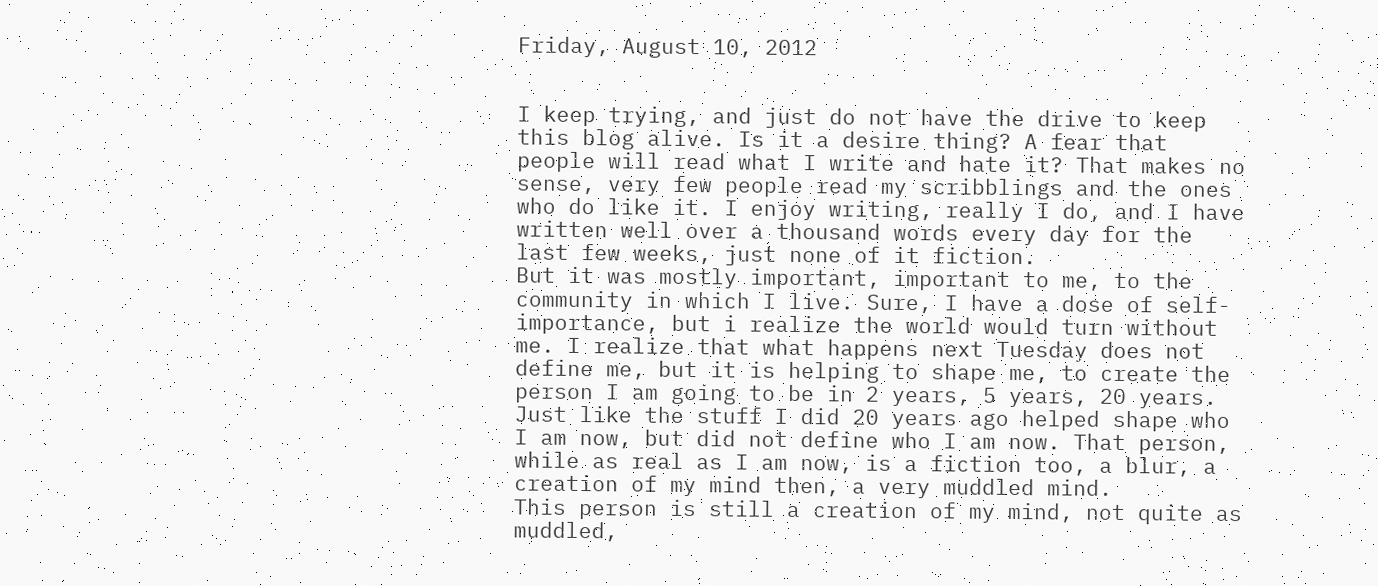Friday, August 10, 2012


I keep trying, and just do not have the drive to keep this blog alive. Is it a desire thing? A fear that people will read what I write and hate it? That makes no sense, very few people read my scribblings and the ones who do like it. I enjoy writing, really I do, and I have written well over a thousand words every day for the last few weeks, just none of it fiction.
But it was mostly important, important to me, to the community in which I live. Sure, I have a dose of self-importance, but i realize the world would turn without me. I realize that what happens next Tuesday does not define me, but it is helping to shape me, to create the person I am going to be in 2 years, 5 years, 20 years. Just like the stuff I did 20 years ago helped shape who I am now, but did not define who I am now. That person, while as real as I am now, is a fiction too, a blur, a creation of my mind then, a very muddled mind.
This person is still a creation of my mind, not quite as muddled,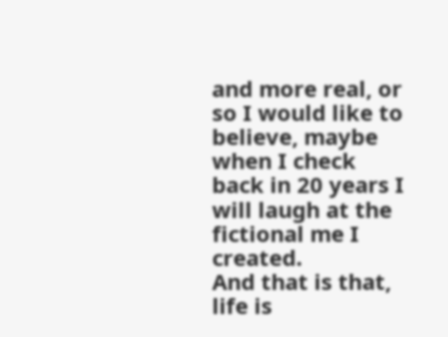and more real, or so I would like to believe, maybe when I check back in 20 years I will laugh at the fictional me I created.
And that is that, life is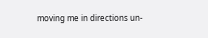moving me in directions un-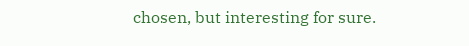chosen, but interesting for sure.